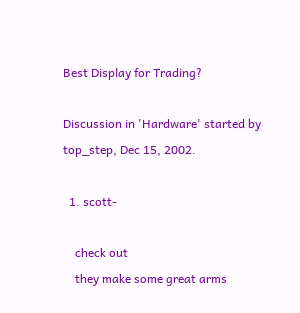Best Display for Trading?

Discussion in 'Hardware' started by top_step, Dec 15, 2002.

  1. scott-

    check out
    they make some great arms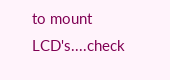to mount LCD's....check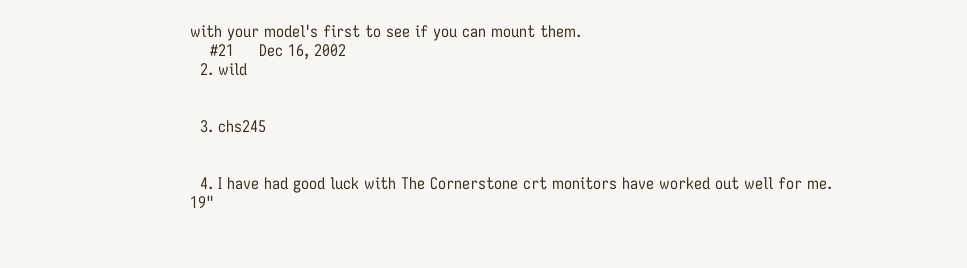with your model's first to see if you can mount them.
    #21     Dec 16, 2002
  2. wild


  3. chs245


  4. I have had good luck with The Cornerstone crt monitors have worked out well for me. 19"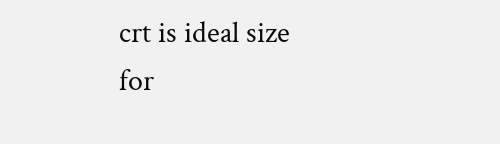crt is ideal size for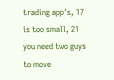trading app's, 17 is too small, 21 you need two guys to move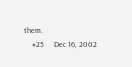them.
    #25     Dec 16, 2002